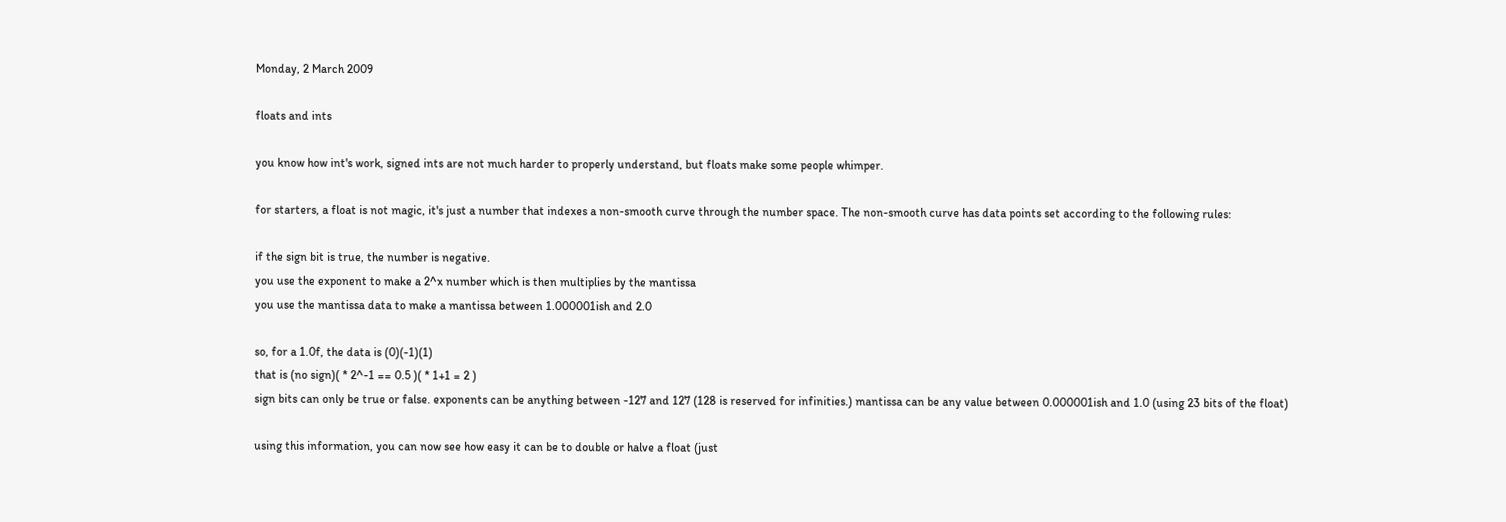Monday, 2 March 2009

floats and ints

you know how int's work, signed ints are not much harder to properly understand, but floats make some people whimper.

for starters, a float is not magic, it's just a number that indexes a non-smooth curve through the number space. The non-smooth curve has data points set according to the following rules:

if the sign bit is true, the number is negative.
you use the exponent to make a 2^x number which is then multiplies by the mantissa
you use the mantissa data to make a mantissa between 1.000001ish and 2.0

so, for a 1.0f, the data is (0)(-1)(1)
that is (no sign)( * 2^-1 == 0.5 )( * 1+1 = 2 )
sign bits can only be true or false. exponents can be anything between -127 and 127 (128 is reserved for infinities.) mantissa can be any value between 0.000001ish and 1.0 (using 23 bits of the float)

using this information, you can now see how easy it can be to double or halve a float (just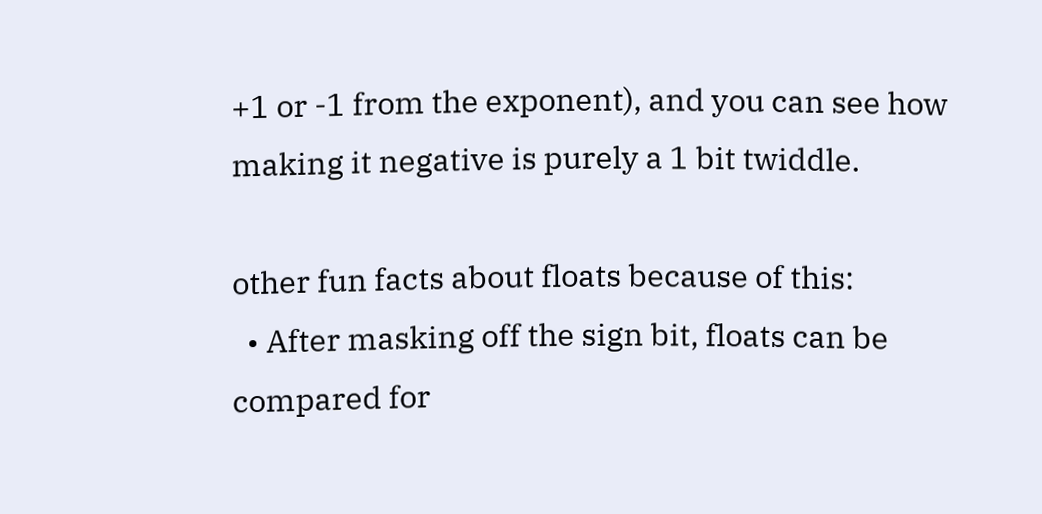+1 or -1 from the exponent), and you can see how making it negative is purely a 1 bit twiddle.

other fun facts about floats because of this:
  • After masking off the sign bit, floats can be compared for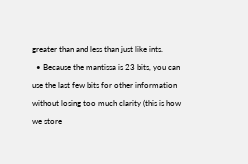greater than and less than just like ints.
  • Because the mantissa is 23 bits, you can use the last few bits for other information without losing too much clarity (this is how we store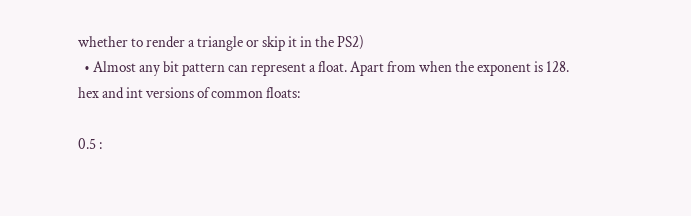whether to render a triangle or skip it in the PS2)
  • Almost any bit pattern can represent a float. Apart from when the exponent is 128.
hex and int versions of common floats:

0.5 :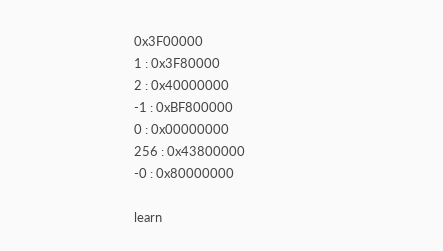0x3F00000
1 : 0x3F80000
2 : 0x40000000
-1 : 0xBF800000
0 : 0x00000000
256 : 0x43800000
-0 : 0x80000000

learn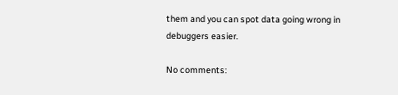them and you can spot data going wrong in debuggers easier.

No comments: